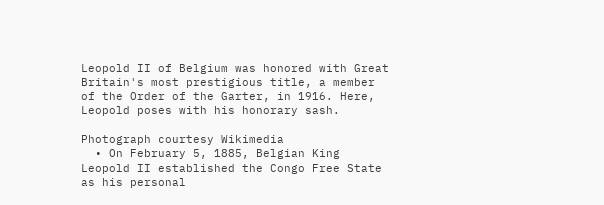Leopold II of Belgium was honored with Great Britain's most prestigious title, a member of the Order of the Garter, in 1916. Here, Leopold poses with his honorary sash.

Photograph courtesy Wikimedia
  • On February 5, 1885, Belgian King Leopold II established the Congo Free State as his personal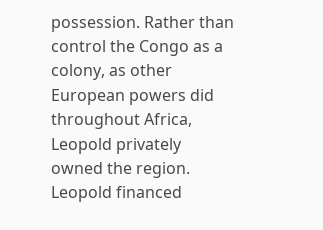possession. Rather than control the Congo as a colony, as other European powers did throughout Africa, Leopold privately owned the region. Leopold financed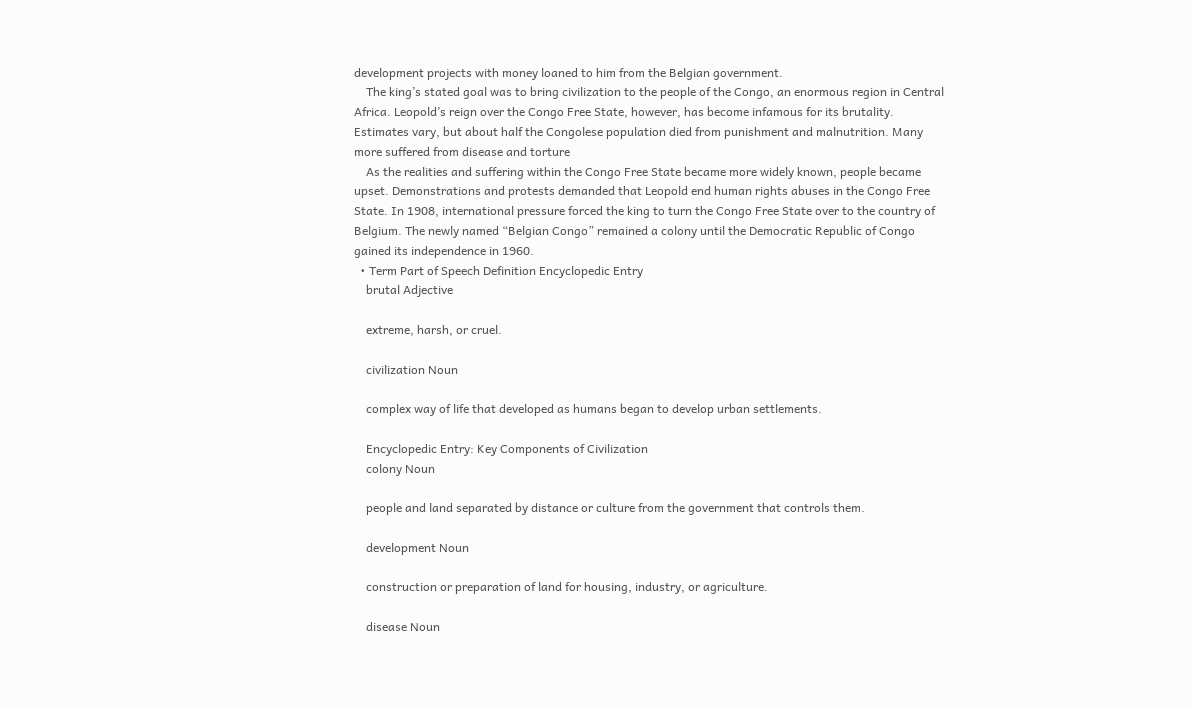development projects with money loaned to him from the Belgian government.
    The king’s stated goal was to bring civilization to the people of the Congo, an enormous region in Central Africa. Leopold’s reign over the Congo Free State, however, has become infamous for its brutality. Estimates vary, but about half the Congolese population died from punishment and malnutrition. Many more suffered from disease and torture
    As the realities and suffering within the Congo Free State became more widely known, people became upset. Demonstrations and protests demanded that Leopold end human rights abuses in the Congo Free State. In 1908, international pressure forced the king to turn the Congo Free State over to the country of Belgium. The newly named “Belgian Congo” remained a colony until the Democratic Republic of Congo gained its independence in 1960.
  • Term Part of Speech Definition Encyclopedic Entry
    brutal Adjective

    extreme, harsh, or cruel.

    civilization Noun

    complex way of life that developed as humans began to develop urban settlements.

    Encyclopedic Entry: Key Components of Civilization
    colony Noun

    people and land separated by distance or culture from the government that controls them.

    development Noun

    construction or preparation of land for housing, industry, or agriculture.

    disease Noun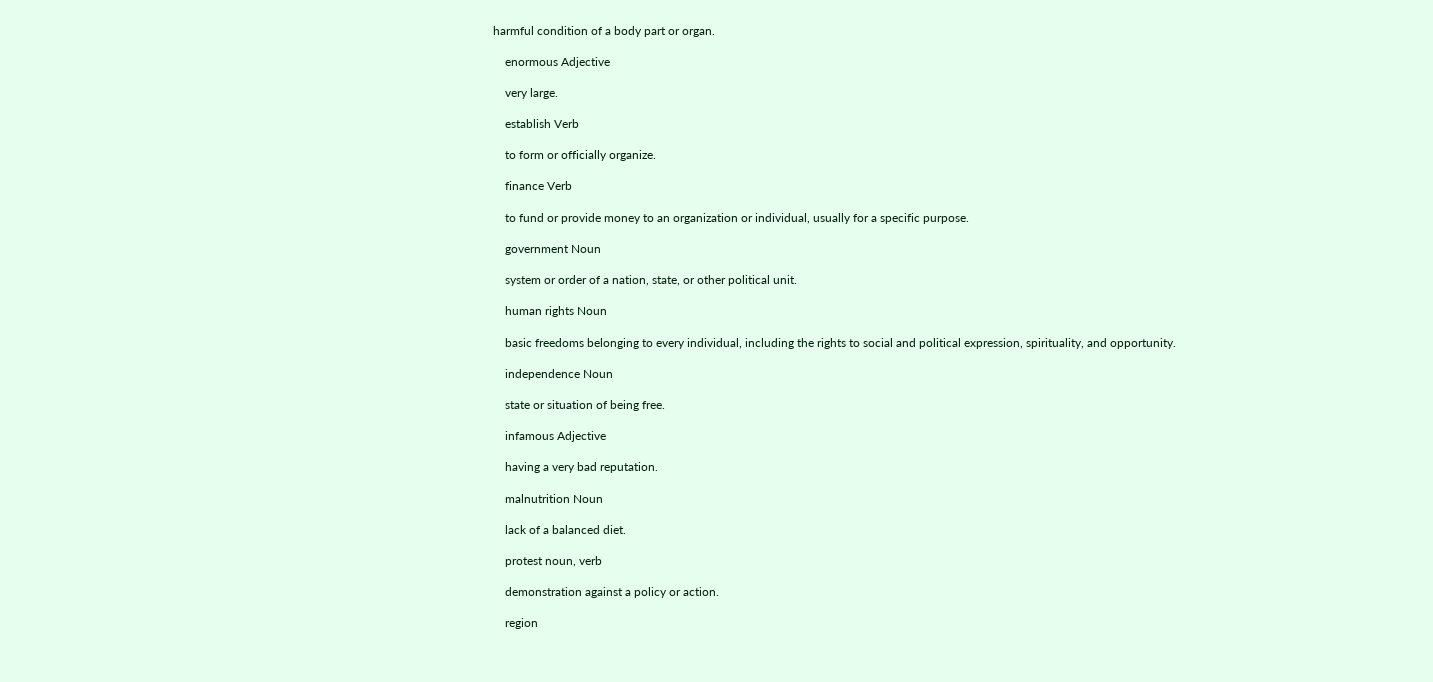harmful condition of a body part or organ.

    enormous Adjective

    very large.

    establish Verb

    to form or officially organize.

    finance Verb

    to fund or provide money to an organization or individual, usually for a specific purpose.

    government Noun

    system or order of a nation, state, or other political unit.

    human rights Noun

    basic freedoms belonging to every individual, including the rights to social and political expression, spirituality, and opportunity.

    independence Noun

    state or situation of being free.

    infamous Adjective

    having a very bad reputation.

    malnutrition Noun

    lack of a balanced diet.

    protest noun, verb

    demonstration against a policy or action.

    region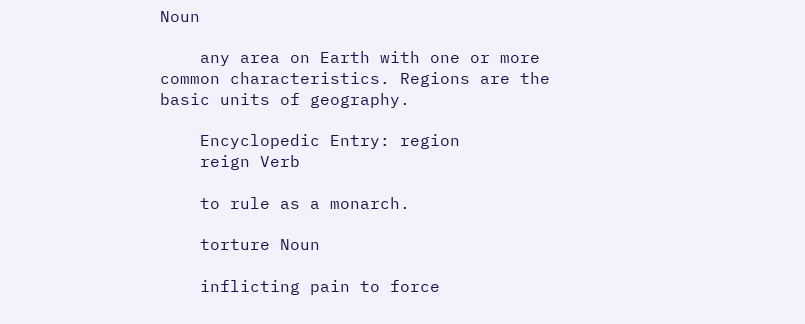Noun

    any area on Earth with one or more common characteristics. Regions are the basic units of geography.

    Encyclopedic Entry: region
    reign Verb

    to rule as a monarch.

    torture Noun

    inflicting pain to force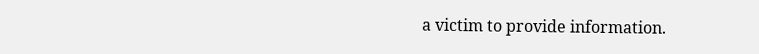a victim to provide information.